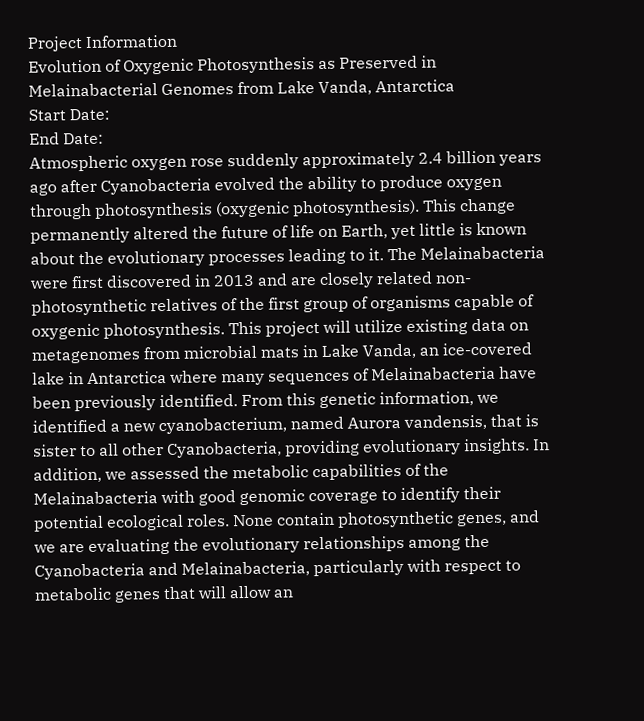Project Information
Evolution of Oxygenic Photosynthesis as Preserved in Melainabacterial Genomes from Lake Vanda, Antarctica
Start Date:
End Date:
Atmospheric oxygen rose suddenly approximately 2.4 billion years ago after Cyanobacteria evolved the ability to produce oxygen through photosynthesis (oxygenic photosynthesis). This change permanently altered the future of life on Earth, yet little is known about the evolutionary processes leading to it. The Melainabacteria were first discovered in 2013 and are closely related non-photosynthetic relatives of the first group of organisms capable of oxygenic photosynthesis. This project will utilize existing data on metagenomes from microbial mats in Lake Vanda, an ice-covered lake in Antarctica where many sequences of Melainabacteria have been previously identified. From this genetic information, we identified a new cyanobacterium, named Aurora vandensis, that is sister to all other Cyanobacteria, providing evolutionary insights. In addition, we assessed the metabolic capabilities of the Melainabacteria with good genomic coverage to identify their potential ecological roles. None contain photosynthetic genes, and we are evaluating the evolutionary relationships among the Cyanobacteria and Melainabacteria, particularly with respect to metabolic genes that will allow an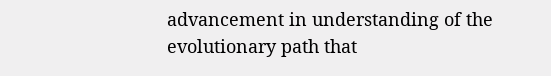advancement in understanding of the evolutionary path that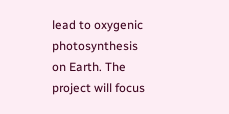lead to oxygenic photosynthesis on Earth. The project will focus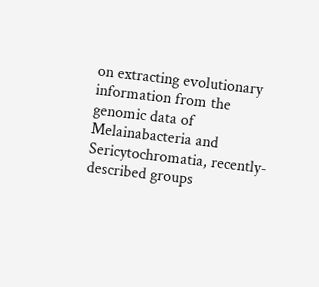on extracting evolutionary information from the genomic data of Melainabacteria and Sericytochromatia, recently-described groups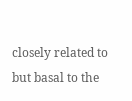closely related to but basal to the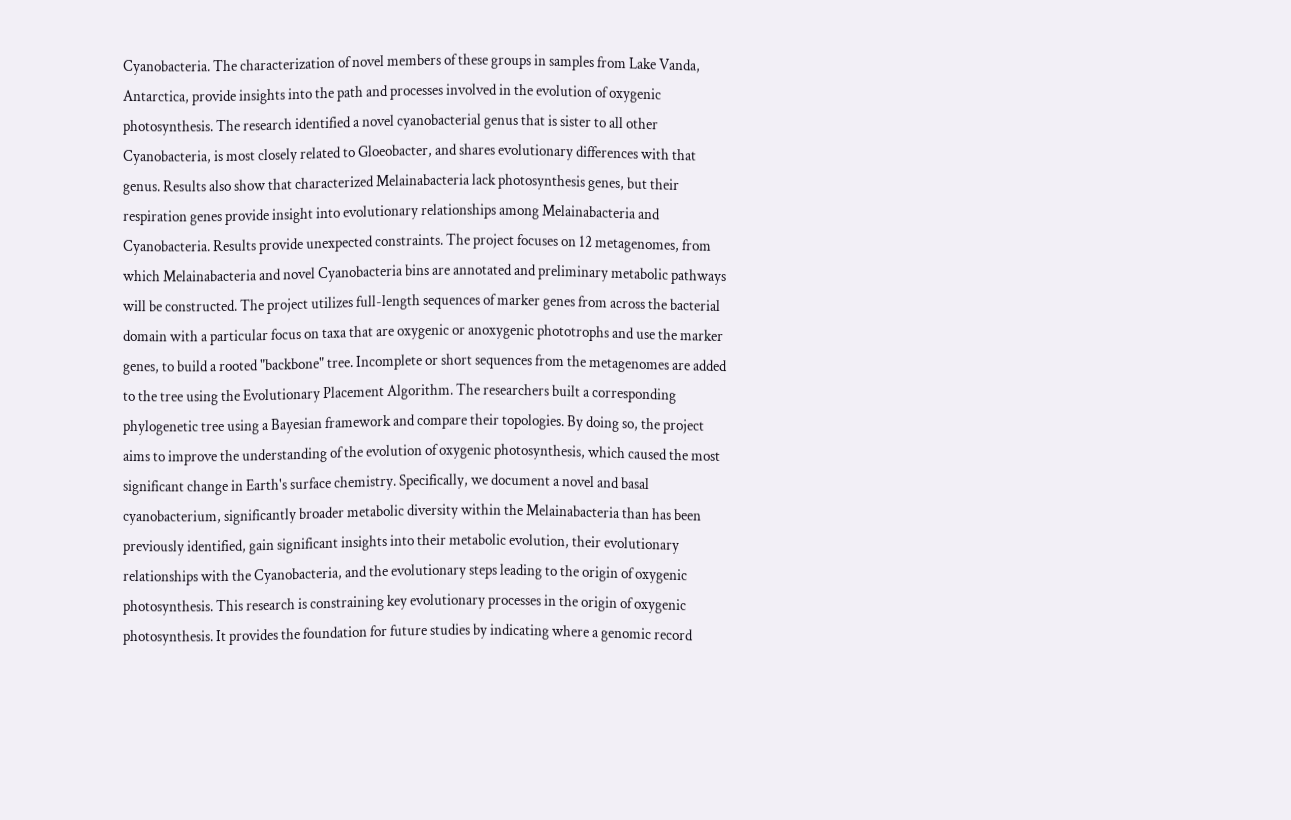Cyanobacteria. The characterization of novel members of these groups in samples from Lake Vanda, Antarctica, provide insights into the path and processes involved in the evolution of oxygenic photosynthesis. The research identified a novel cyanobacterial genus that is sister to all other Cyanobacteria, is most closely related to Gloeobacter, and shares evolutionary differences with that genus. Results also show that characterized Melainabacteria lack photosynthesis genes, but their respiration genes provide insight into evolutionary relationships among Melainabacteria and Cyanobacteria. Results provide unexpected constraints. The project focuses on 12 metagenomes, from which Melainabacteria and novel Cyanobacteria bins are annotated and preliminary metabolic pathways will be constructed. The project utilizes full-length sequences of marker genes from across the bacterial domain with a particular focus on taxa that are oxygenic or anoxygenic phototrophs and use the marker genes, to build a rooted "backbone" tree. Incomplete or short sequences from the metagenomes are added to the tree using the Evolutionary Placement Algorithm. The researchers built a corresponding phylogenetic tree using a Bayesian framework and compare their topologies. By doing so, the project aims to improve the understanding of the evolution of oxygenic photosynthesis, which caused the most significant change in Earth's surface chemistry. Specifically, we document a novel and basal cyanobacterium, significantly broader metabolic diversity within the Melainabacteria than has been previously identified, gain significant insights into their metabolic evolution, their evolutionary relationships with the Cyanobacteria, and the evolutionary steps leading to the origin of oxygenic photosynthesis. This research is constraining key evolutionary processes in the origin of oxygenic photosynthesis. It provides the foundation for future studies by indicating where a genomic record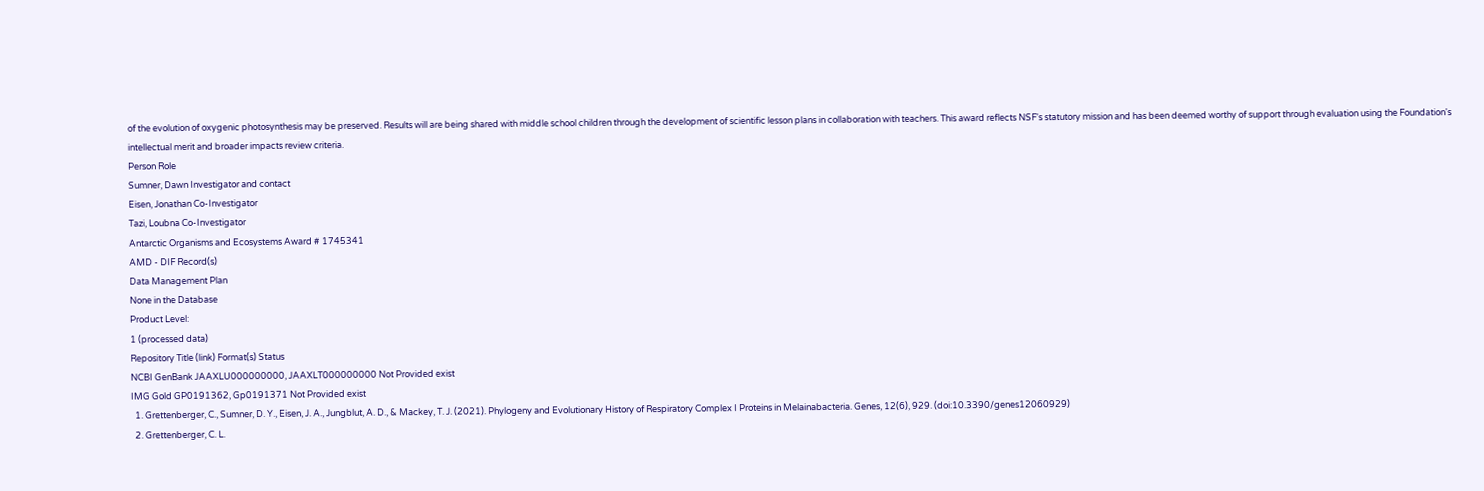of the evolution of oxygenic photosynthesis may be preserved. Results will are being shared with middle school children through the development of scientific lesson plans in collaboration with teachers. This award reflects NSF's statutory mission and has been deemed worthy of support through evaluation using the Foundation's intellectual merit and broader impacts review criteria.
Person Role
Sumner, Dawn Investigator and contact
Eisen, Jonathan Co-Investigator
Tazi, Loubna Co-Investigator
Antarctic Organisms and Ecosystems Award # 1745341
AMD - DIF Record(s)
Data Management Plan
None in the Database
Product Level:
1 (processed data)
Repository Title (link) Format(s) Status
NCBI GenBank JAAXLU000000000, JAAXLT000000000 Not Provided exist
IMG Gold GP0191362, Gp0191371 Not Provided exist
  1. Grettenberger, C., Sumner, D. Y., Eisen, J. A., Jungblut, A. D., & Mackey, T. J. (2021). Phylogeny and Evolutionary History of Respiratory Complex I Proteins in Melainabacteria. Genes, 12(6), 929. (doi:10.3390/genes12060929)
  2. Grettenberger, C. L.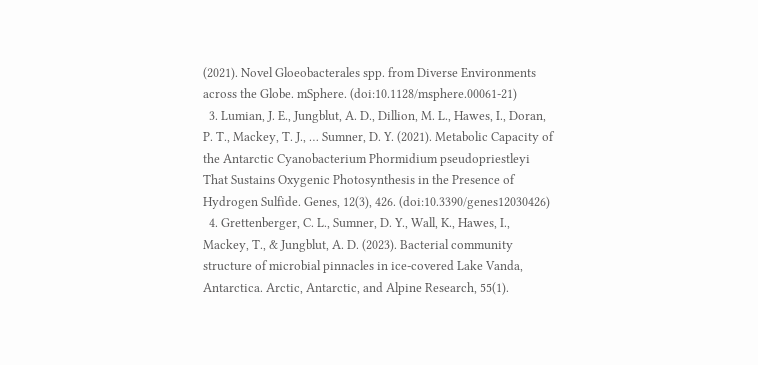(2021). Novel Gloeobacterales spp. from Diverse Environments across the Globe. mSphere. (doi:10.1128/msphere.00061-21)
  3. Lumian, J. E., Jungblut, A. D., Dillion, M. L., Hawes, I., Doran, P. T., Mackey, T. J., … Sumner, D. Y. (2021). Metabolic Capacity of the Antarctic Cyanobacterium Phormidium pseudopriestleyi That Sustains Oxygenic Photosynthesis in the Presence of Hydrogen Sulfide. Genes, 12(3), 426. (doi:10.3390/genes12030426)
  4. Grettenberger, C. L., Sumner, D. Y., Wall, K., Hawes, I., Mackey, T., & Jungblut, A. D. (2023). Bacterial community structure of microbial pinnacles in ice-covered Lake Vanda, Antarctica. Arctic, Antarctic, and Alpine Research, 55(1).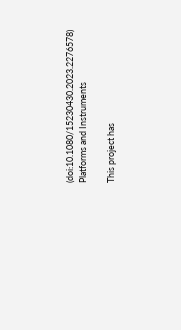(doi:10.1080/15230430.2023.2276578)
Platforms and Instruments

This project has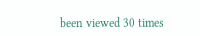been viewed 30 times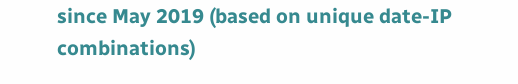since May 2019 (based on unique date-IP combinations)